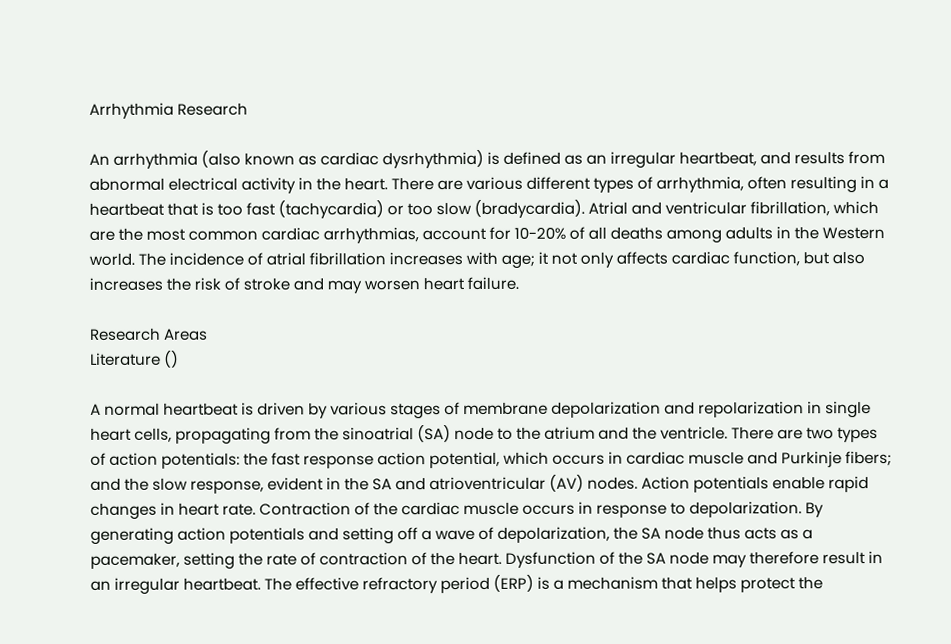Arrhythmia Research

An arrhythmia (also known as cardiac dysrhythmia) is defined as an irregular heartbeat, and results from abnormal electrical activity in the heart. There are various different types of arrhythmia, often resulting in a heartbeat that is too fast (tachycardia) or too slow (bradycardia). Atrial and ventricular fibrillation, which are the most common cardiac arrhythmias, account for 10-20% of all deaths among adults in the Western world. The incidence of atrial fibrillation increases with age; it not only affects cardiac function, but also increases the risk of stroke and may worsen heart failure.

Research Areas
Literature ()

A normal heartbeat is driven by various stages of membrane depolarization and repolarization in single heart cells, propagating from the sinoatrial (SA) node to the atrium and the ventricle. There are two types of action potentials: the fast response action potential, which occurs in cardiac muscle and Purkinje fibers; and the slow response, evident in the SA and atrioventricular (AV) nodes. Action potentials enable rapid changes in heart rate. Contraction of the cardiac muscle occurs in response to depolarization. By generating action potentials and setting off a wave of depolarization, the SA node thus acts as a pacemaker, setting the rate of contraction of the heart. Dysfunction of the SA node may therefore result in an irregular heartbeat. The effective refractory period (ERP) is a mechanism that helps protect the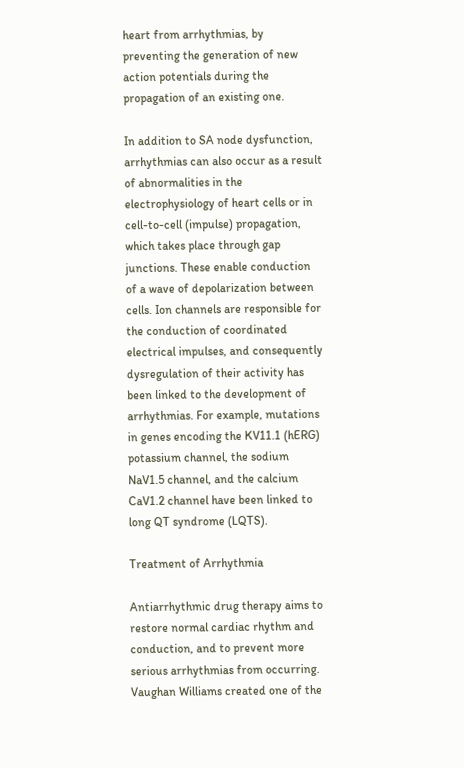heart from arrhythmias, by preventing the generation of new action potentials during the propagation of an existing one.

In addition to SA node dysfunction, arrhythmias can also occur as a result of abnormalities in the electrophysiology of heart cells or in cell-to-cell (impulse) propagation, which takes place through gap junctions. These enable conduction of a wave of depolarization between cells. Ion channels are responsible for the conduction of coordinated electrical impulses, and consequently dysregulation of their activity has been linked to the development of arrhythmias. For example, mutations in genes encoding the KV11.1 (hERG) potassium channel, the sodium NaV1.5 channel, and the calcium CaV1.2 channel have been linked to long QT syndrome (LQTS).

Treatment of Arrhythmia

Antiarrhythmic drug therapy aims to restore normal cardiac rhythm and conduction, and to prevent more serious arrhythmias from occurring. Vaughan Williams created one of the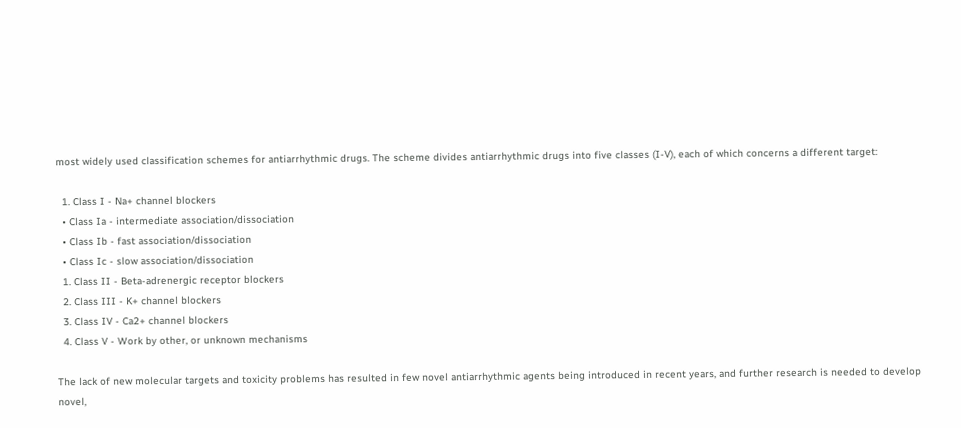most widely used classification schemes for antiarrhythmic drugs. The scheme divides antiarrhythmic drugs into five classes (I-V), each of which concerns a different target:

  1. Class I - Na+ channel blockers
  • Class Ia - intermediate association/dissociation
  • Class Ib - fast association/dissociation
  • Class Ic - slow association/dissociation
  1. Class II - Beta-adrenergic receptor blockers
  2. Class III - K+ channel blockers
  3. Class IV - Ca2+ channel blockers
  4. Class V - Work by other, or unknown mechanisms

The lack of new molecular targets and toxicity problems has resulted in few novel antiarrhythmic agents being introduced in recent years, and further research is needed to develop novel,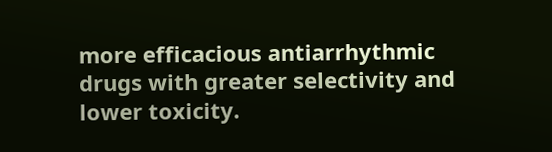more efficacious antiarrhythmic drugs with greater selectivity and lower toxicity.